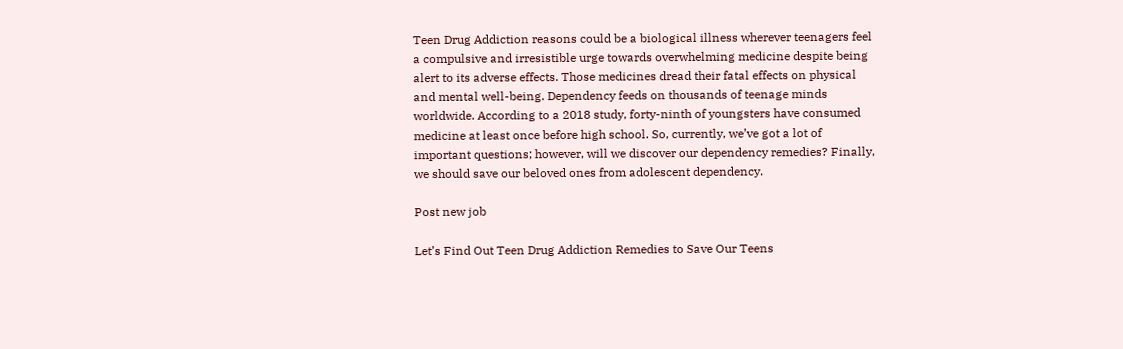Teen Drug Addiction reasons could be a biological illness wherever teenagers feel a compulsive and irresistible urge towards overwhelming medicine despite being alert to its adverse effects. Those medicines dread their fatal effects on physical and mental well-being. Dependency feeds on thousands of teenage minds worldwide. According to a 2018 study, forty-ninth of youngsters have consumed medicine at least once before high school. So, currently, we’ve got a lot of important questions; however, will we discover our dependency remedies? Finally, we should save our beloved ones from adolescent dependency.

Post new job

Let’s Find Out Teen Drug Addiction Remedies to Save Our Teens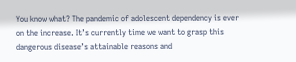You know what? The pandemic of adolescent dependency is ever on the increase. It’s currently time we want to grasp this dangerous disease’s attainable reasons and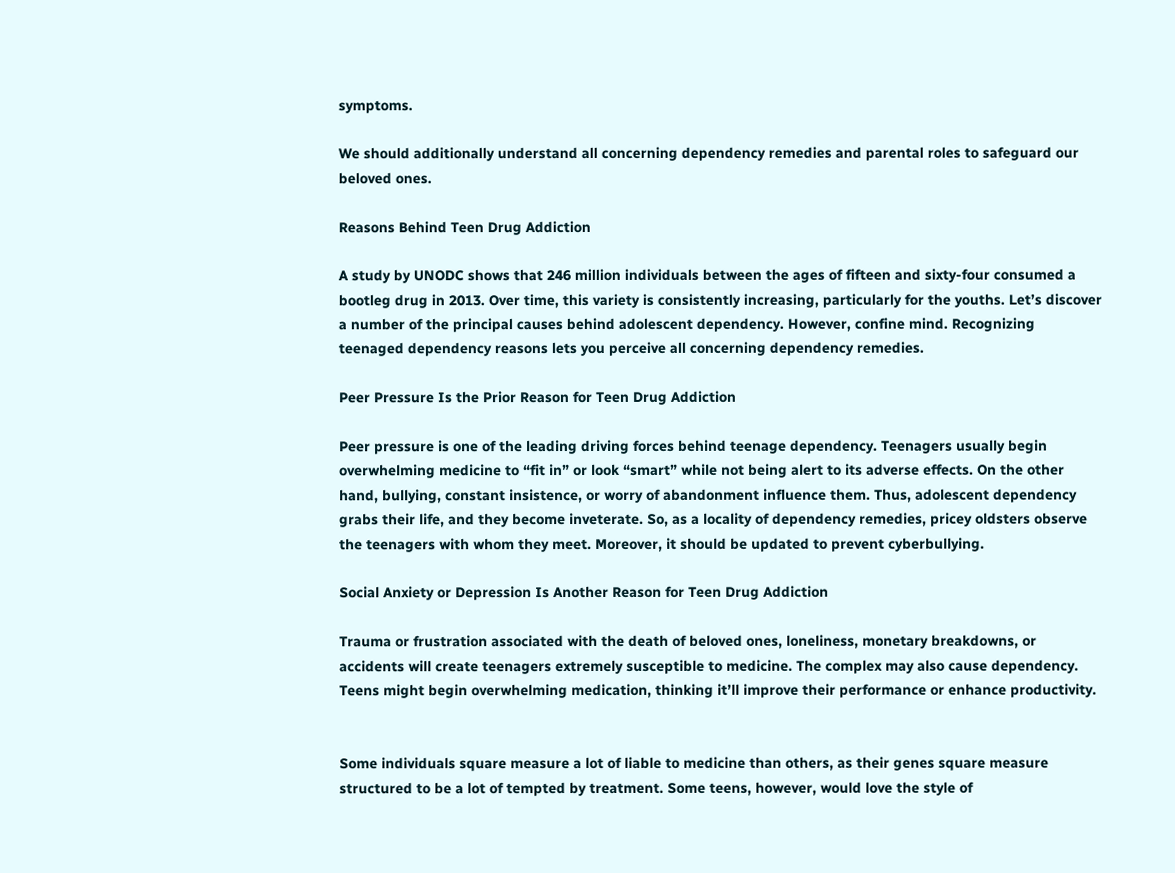symptoms.

We should additionally understand all concerning dependency remedies and parental roles to safeguard our beloved ones.

Reasons Behind Teen Drug Addiction

A study by UNODC shows that 246 million individuals between the ages of fifteen and sixty-four consumed a bootleg drug in 2013. Over time, this variety is consistently increasing, particularly for the youths. Let’s discover a number of the principal causes behind adolescent dependency. However, confine mind. Recognizing teenaged dependency reasons lets you perceive all concerning dependency remedies.

Peer Pressure Is the Prior Reason for Teen Drug Addiction

Peer pressure is one of the leading driving forces behind teenage dependency. Teenagers usually begin overwhelming medicine to “fit in” or look “smart” while not being alert to its adverse effects. On the other hand, bullying, constant insistence, or worry of abandonment influence them. Thus, adolescent dependency grabs their life, and they become inveterate. So, as a locality of dependency remedies, pricey oldsters observe the teenagers with whom they meet. Moreover, it should be updated to prevent cyberbullying.

Social Anxiety or Depression Is Another Reason for Teen Drug Addiction

Trauma or frustration associated with the death of beloved ones, loneliness, monetary breakdowns, or accidents will create teenagers extremely susceptible to medicine. The complex may also cause dependency. Teens might begin overwhelming medication, thinking it’ll improve their performance or enhance productivity.


Some individuals square measure a lot of liable to medicine than others, as their genes square measure structured to be a lot of tempted by treatment. Some teens, however, would love the style of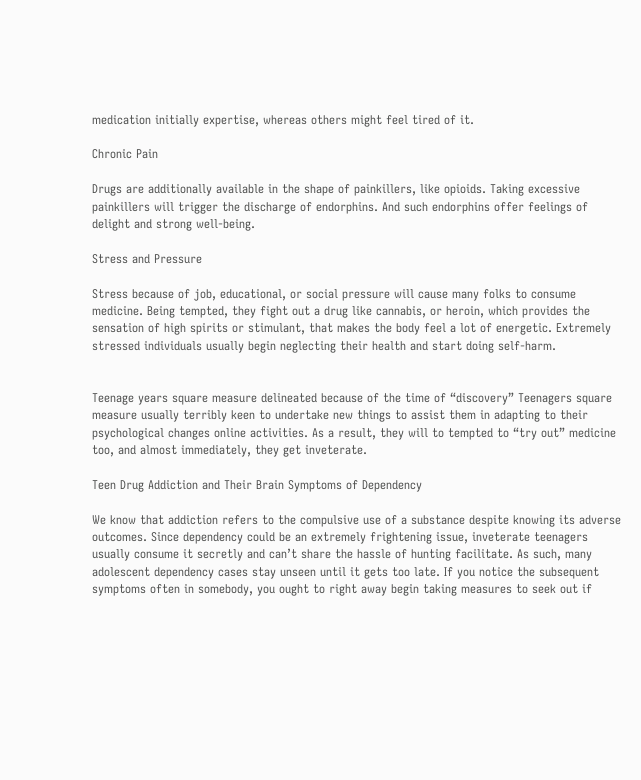medication initially expertise, whereas others might feel tired of it.

Chronic Pain

Drugs are additionally available in the shape of painkillers, like opioids. Taking excessive painkillers will trigger the discharge of endorphins. And such endorphins offer feelings of delight and strong well-being.

Stress and Pressure

Stress because of job, educational, or social pressure will cause many folks to consume medicine. Being tempted, they fight out a drug like cannabis, or heroin, which provides the sensation of high spirits or stimulant, that makes the body feel a lot of energetic. Extremely stressed individuals usually begin neglecting their health and start doing self-harm.


Teenage years square measure delineated because of the time of “discovery” Teenagers square measure usually terribly keen to undertake new things to assist them in adapting to their psychological changes online activities. As a result, they will to tempted to “try out” medicine too, and almost immediately, they get inveterate.

Teen Drug Addiction and Their Brain Symptoms of Dependency

We know that addiction refers to the compulsive use of a substance despite knowing its adverse outcomes. Since dependency could be an extremely frightening issue, inveterate teenagers usually consume it secretly and can’t share the hassle of hunting facilitate. As such, many adolescent dependency cases stay unseen until it gets too late. If you notice the subsequent symptoms often in somebody, you ought to right away begin taking measures to seek out if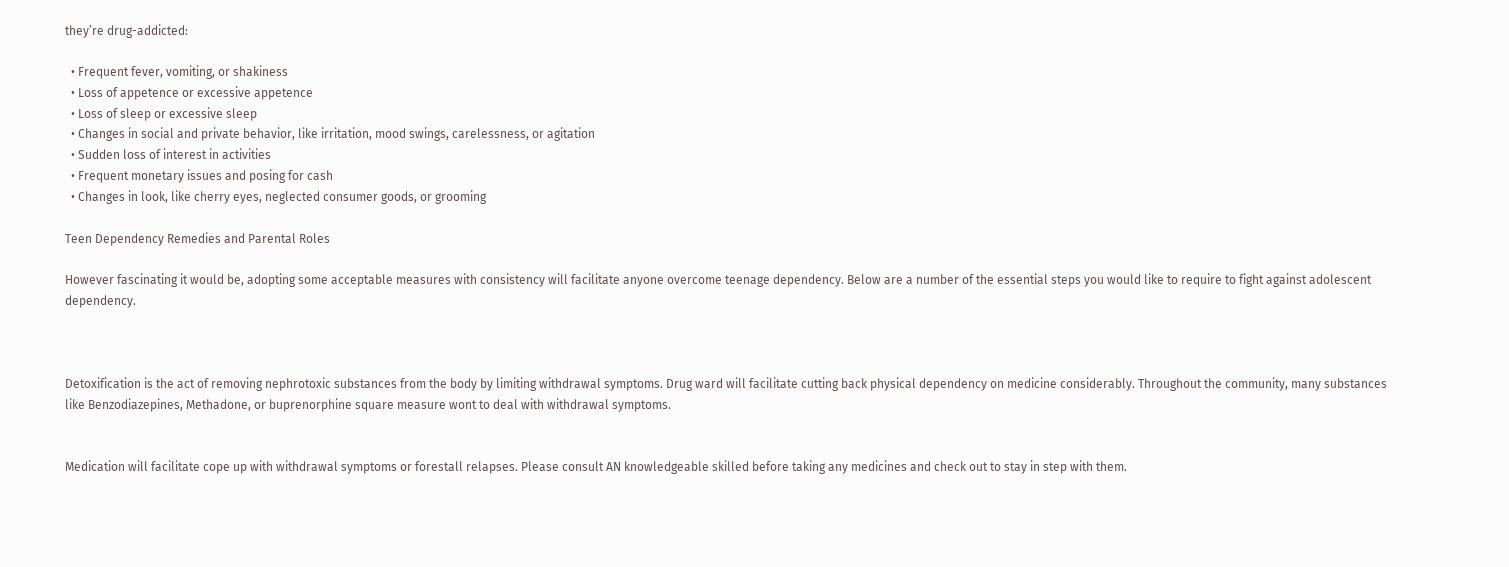they’re drug-addicted:

  • Frequent fever, vomiting, or shakiness
  • Loss of appetence or excessive appetence
  • Loss of sleep or excessive sleep
  • Changes in social and private behavior, like irritation, mood swings, carelessness, or agitation
  • Sudden loss of interest in activities
  • Frequent monetary issues and posing for cash
  • Changes in look, like cherry eyes, neglected consumer goods, or grooming

Teen Dependency Remedies and Parental Roles

However fascinating it would be, adopting some acceptable measures with consistency will facilitate anyone overcome teenage dependency. Below are a number of the essential steps you would like to require to fight against adolescent dependency.



Detoxification is the act of removing nephrotoxic substances from the body by limiting withdrawal symptoms. Drug ward will facilitate cutting back physical dependency on medicine considerably. Throughout the community, many substances like Benzodiazepines, Methadone, or buprenorphine square measure wont to deal with withdrawal symptoms.


Medication will facilitate cope up with withdrawal symptoms or forestall relapses. Please consult AN knowledgeable skilled before taking any medicines and check out to stay in step with them.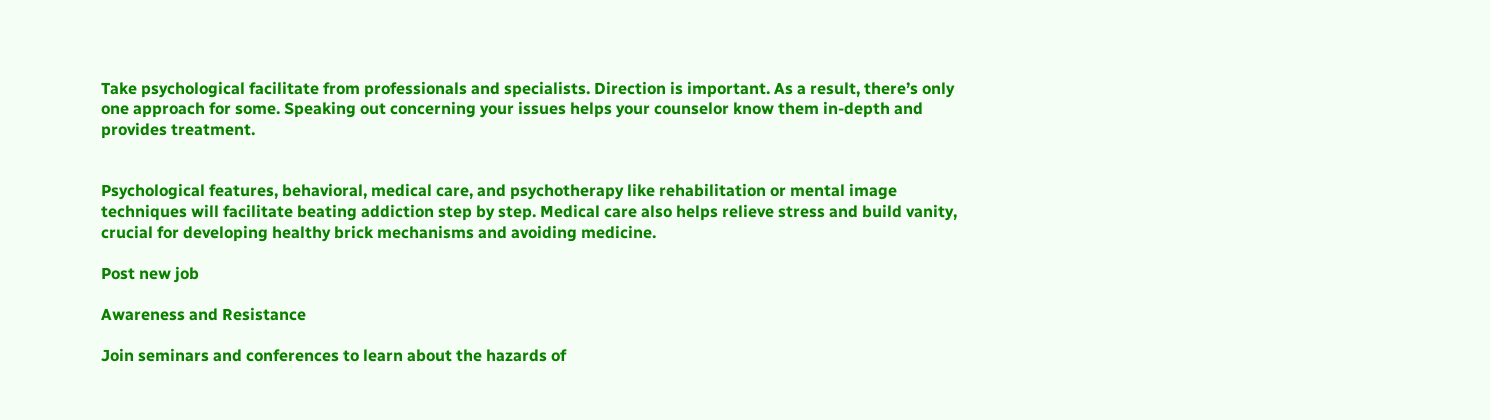Take psychological facilitate from professionals and specialists. Direction is important. As a result, there’s only one approach for some. Speaking out concerning your issues helps your counselor know them in-depth and provides treatment.


Psychological features, behavioral, medical care, and psychotherapy like rehabilitation or mental image techniques will facilitate beating addiction step by step. Medical care also helps relieve stress and build vanity, crucial for developing healthy brick mechanisms and avoiding medicine.

Post new job

Awareness and Resistance

Join seminars and conferences to learn about the hazards of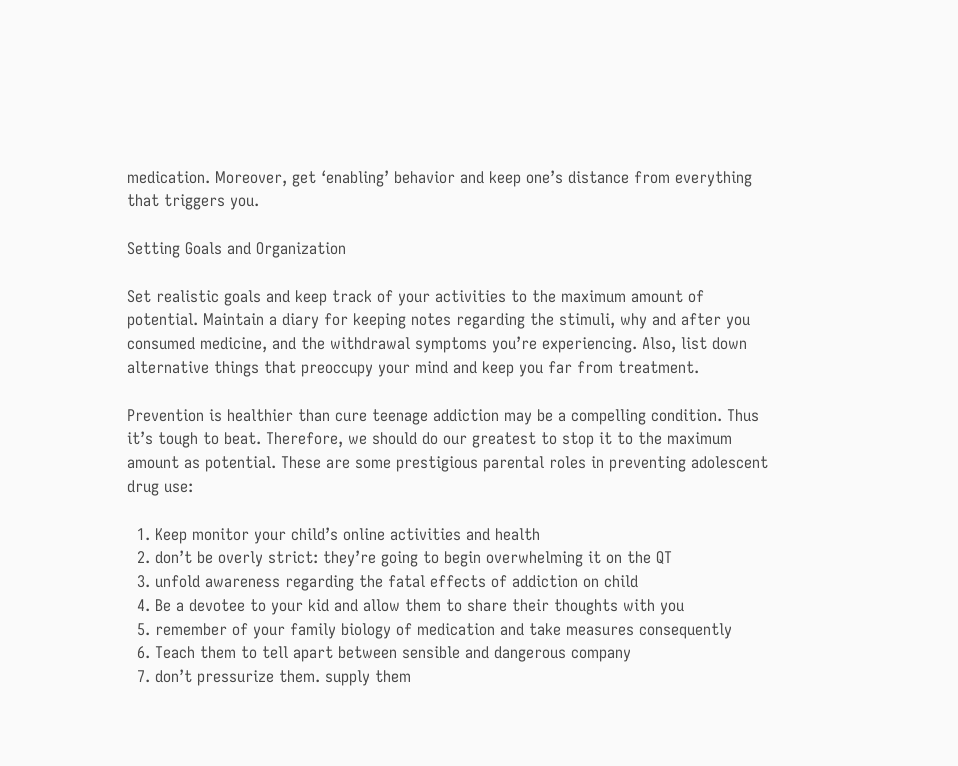medication. Moreover, get ‘enabling’ behavior and keep one’s distance from everything that triggers you.

Setting Goals and Organization

Set realistic goals and keep track of your activities to the maximum amount of potential. Maintain a diary for keeping notes regarding the stimuli, why and after you consumed medicine, and the withdrawal symptoms you’re experiencing. Also, list down alternative things that preoccupy your mind and keep you far from treatment.

Prevention is healthier than cure teenage addiction may be a compelling condition. Thus it’s tough to beat. Therefore, we should do our greatest to stop it to the maximum amount as potential. These are some prestigious parental roles in preventing adolescent drug use:

  1. Keep monitor your child’s online activities and health
  2. don’t be overly strict: they’re going to begin overwhelming it on the QT
  3. unfold awareness regarding the fatal effects of addiction on child
  4. Be a devotee to your kid and allow them to share their thoughts with you
  5. remember of your family biology of medication and take measures consequently
  6. Teach them to tell apart between sensible and dangerous company
  7. don’t pressurize them. supply them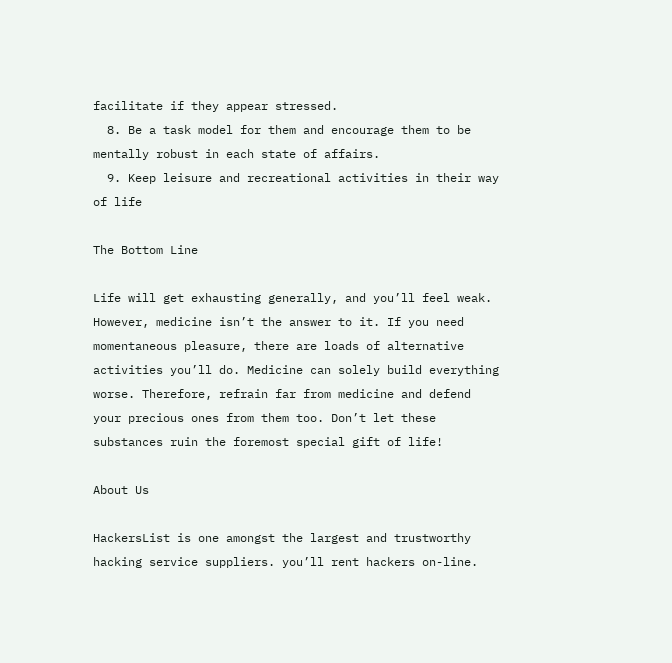facilitate if they appear stressed.
  8. Be a task model for them and encourage them to be mentally robust in each state of affairs.
  9. Keep leisure and recreational activities in their way of life

The Bottom Line

Life will get exhausting generally, and you’ll feel weak. However, medicine isn’t the answer to it. If you need momentaneous pleasure, there are loads of alternative activities you’ll do. Medicine can solely build everything worse. Therefore, refrain far from medicine and defend your precious ones from them too. Don’t let these substances ruin the foremost special gift of life!

About Us

HackersList is one amongst the largest and trustworthy hacking service suppliers. you’ll rent hackers on-line.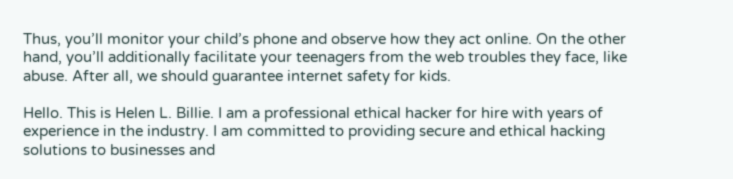Thus, you’ll monitor your child’s phone and observe how they act online. On the other hand, you’ll additionally facilitate your teenagers from the web troubles they face, like abuse. After all, we should guarantee internet safety for kids.

Hello. This is Helen L. Billie. I am a professional ethical hacker for hire with years of experience in the industry. I am committed to providing secure and ethical hacking solutions to businesses and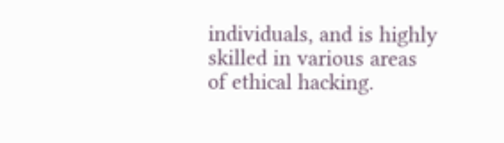individuals, and is highly skilled in various areas of ethical hacking.